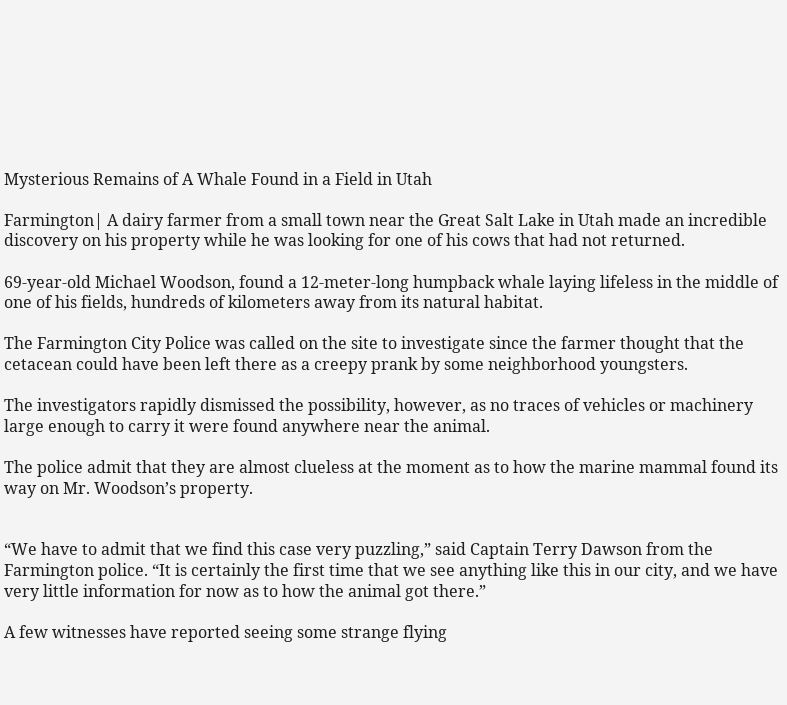Mysterious Remains of A Whale Found in a Field in Utah

Farmington| A dairy farmer from a small town near the Great Salt Lake in Utah made an incredible discovery on his property while he was looking for one of his cows that had not returned.

69-year-old Michael Woodson, found a 12-meter-long humpback whale laying lifeless in the middle of one of his fields, hundreds of kilometers away from its natural habitat.

The Farmington City Police was called on the site to investigate since the farmer thought that the cetacean could have been left there as a creepy prank by some neighborhood youngsters.

The investigators rapidly dismissed the possibility, however, as no traces of vehicles or machinery large enough to carry it were found anywhere near the animal.

The police admit that they are almost clueless at the moment as to how the marine mammal found its way on Mr. Woodson’s property.


“We have to admit that we find this case very puzzling,” said Captain Terry Dawson from the Farmington police. “It is certainly the first time that we see anything like this in our city, and we have very little information for now as to how the animal got there.”

A few witnesses have reported seeing some strange flying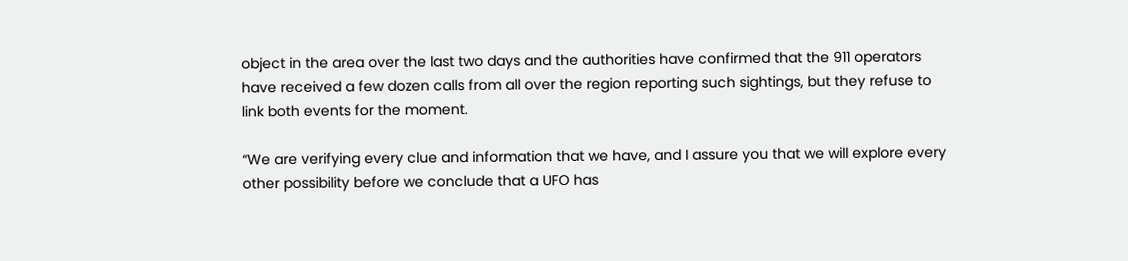object in the area over the last two days and the authorities have confirmed that the 911 operators have received a few dozen calls from all over the region reporting such sightings, but they refuse to link both events for the moment.

“We are verifying every clue and information that we have, and I assure you that we will explore every other possibility before we conclude that a UFO has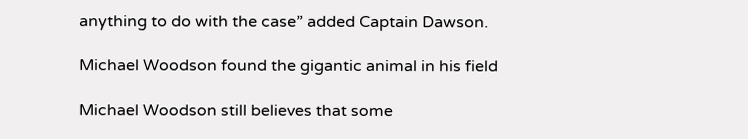anything to do with the case” added Captain Dawson.

Michael Woodson found the gigantic animal in his field

Michael Woodson still believes that some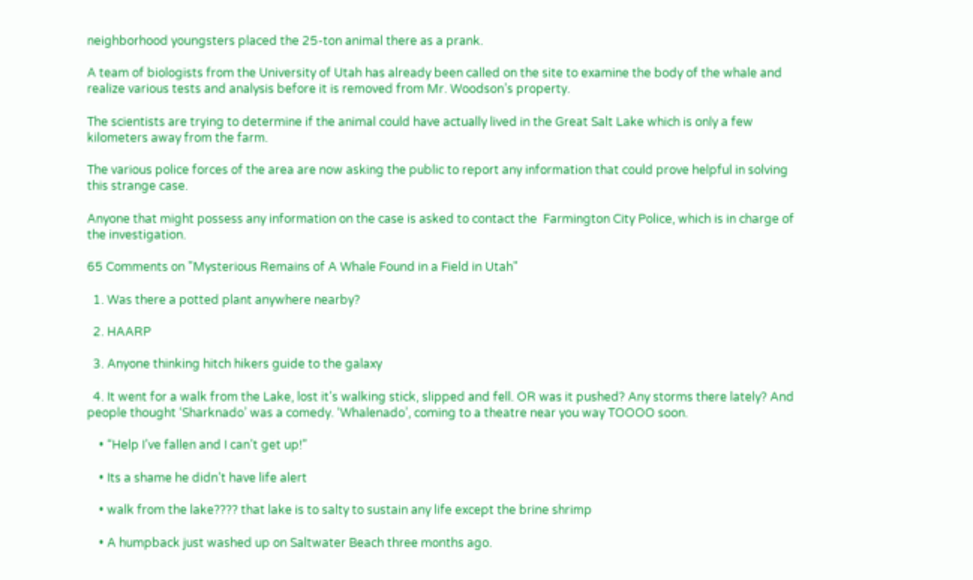neighborhood youngsters placed the 25-ton animal there as a prank.

A team of biologists from the University of Utah has already been called on the site to examine the body of the whale and realize various tests and analysis before it is removed from Mr. Woodson’s property.

The scientists are trying to determine if the animal could have actually lived in the Great Salt Lake which is only a few kilometers away from the farm.

The various police forces of the area are now asking the public to report any information that could prove helpful in solving this strange case.

Anyone that might possess any information on the case is asked to contact the  Farmington City Police, which is in charge of the investigation.

65 Comments on "Mysterious Remains of A Whale Found in a Field in Utah"

  1. Was there a potted plant anywhere nearby?

  2. HAARP

  3. Anyone thinking hitch hikers guide to the galaxy

  4. It went for a walk from the Lake, lost it’s walking stick, slipped and fell. OR was it pushed? Any storms there lately? And people thought ‘Sharknado’ was a comedy. ‘Whalenado’, coming to a theatre near you way TOOOO soon.

    • “Help I’ve fallen and I can’t get up!”

    • Its a shame he didn’t have life alert

    • walk from the lake???? that lake is to salty to sustain any life except the brine shrimp

    • A humpback just washed up on Saltwater Beach three months ago.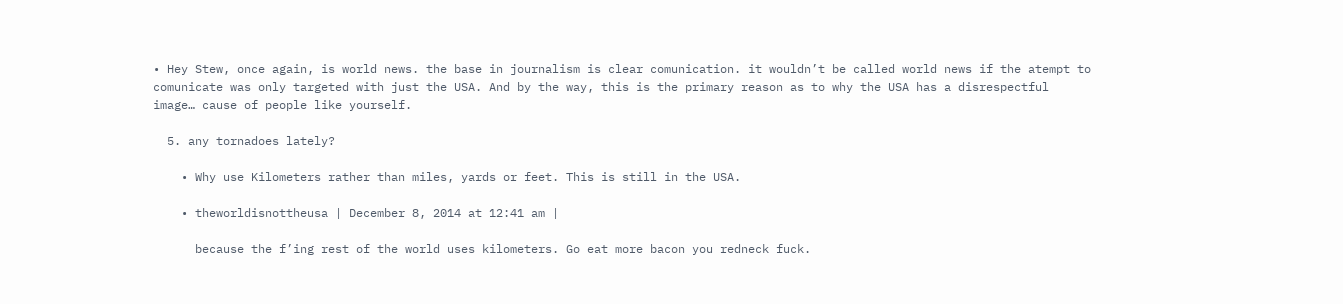• Hey Stew, once again, is world news. the base in journalism is clear comunication. it wouldn’t be called world news if the atempt to comunicate was only targeted with just the USA. And by the way, this is the primary reason as to why the USA has a disrespectful image… cause of people like yourself.

  5. any tornadoes lately?

    • Why use Kilometers rather than miles, yards or feet. This is still in the USA.

    • theworldisnottheusa | December 8, 2014 at 12:41 am |

      because the f’ing rest of the world uses kilometers. Go eat more bacon you redneck fuck.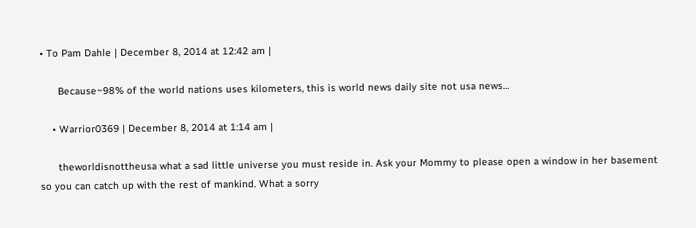• To Pam Dahle | December 8, 2014 at 12:42 am |

      Because~98% of the world nations uses kilometers, this is world news daily site not usa news…

    • Warrior0369 | December 8, 2014 at 1:14 am |

      theworldisnottheusa what a sad little universe you must reside in. Ask your Mommy to please open a window in her basement so you can catch up with the rest of mankind. What a sorry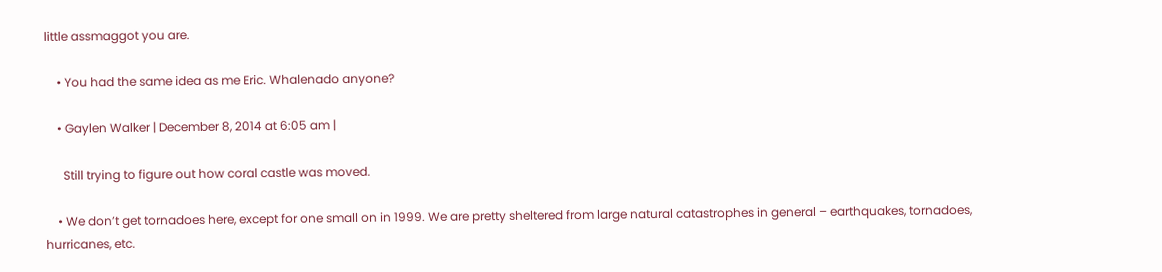little assmaggot you are.

    • You had the same idea as me Eric. Whalenado anyone?

    • Gaylen Walker | December 8, 2014 at 6:05 am |

      Still trying to figure out how coral castle was moved.

    • We don’t get tornadoes here, except for one small on in 1999. We are pretty sheltered from large natural catastrophes in general – earthquakes, tornadoes, hurricanes, etc.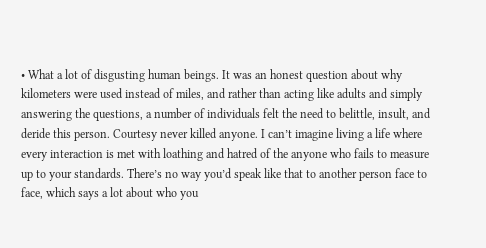• What a lot of disgusting human beings. It was an honest question about why kilometers were used instead of miles, and rather than acting like adults and simply answering the questions, a number of individuals felt the need to belittle, insult, and deride this person. Courtesy never killed anyone. I can’t imagine living a life where every interaction is met with loathing and hatred of the anyone who fails to measure up to your standards. There’s no way you’d speak like that to another person face to face, which says a lot about who you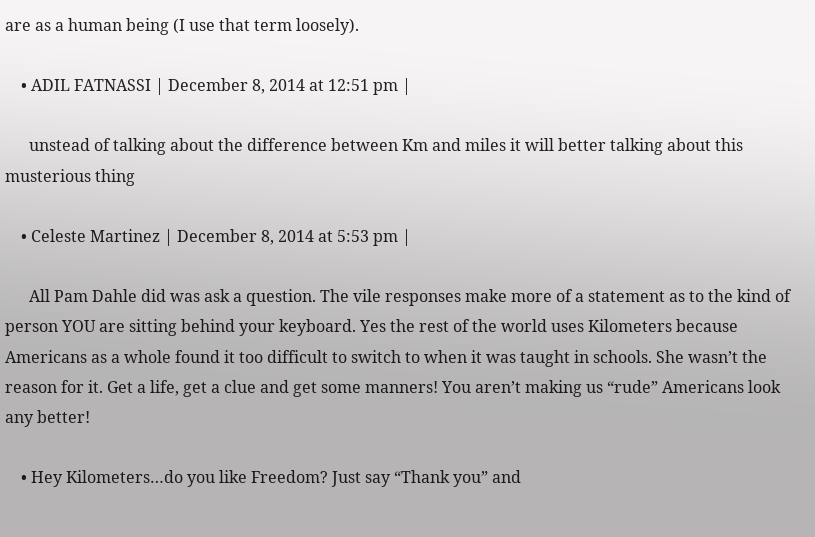are as a human being (I use that term loosely).

    • ADIL FATNASSI | December 8, 2014 at 12:51 pm |

      unstead of talking about the difference between Km and miles it will better talking about this musterious thing

    • Celeste Martinez | December 8, 2014 at 5:53 pm |

      All Pam Dahle did was ask a question. The vile responses make more of a statement as to the kind of person YOU are sitting behind your keyboard. Yes the rest of the world uses Kilometers because Americans as a whole found it too difficult to switch to when it was taught in schools. She wasn’t the reason for it. Get a life, get a clue and get some manners! You aren’t making us “rude” Americans look any better!

    • Hey Kilometers…do you like Freedom? Just say “Thank you” and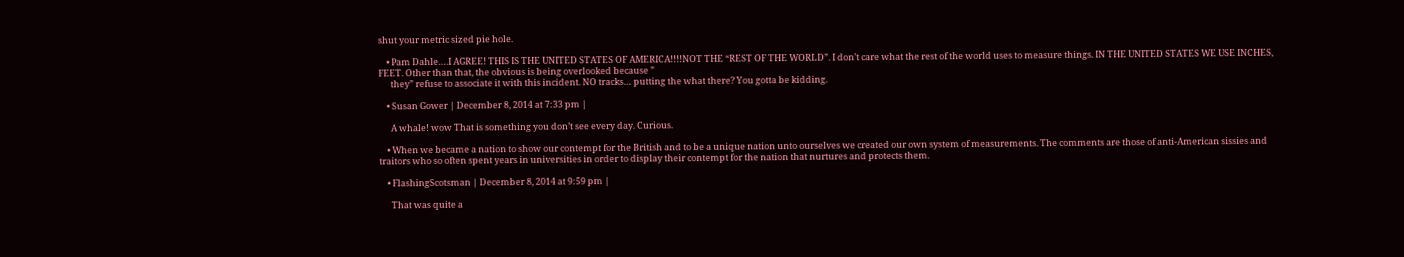shut your metric sized pie hole.

    • Pam Dahle….I AGREE! THIS IS THE UNITED STATES OF AMERICA!!!!NOT THE “REST OF THE WORLD”. I don’t care what the rest of the world uses to measure things. IN THE UNITED STATES WE USE INCHES, FEET. Other than that, the obvious is being overlooked because ”
      they” refuse to associate it with this incident. NO tracks… putting the what there? You gotta be kidding.

    • Susan Gower | December 8, 2014 at 7:33 pm |

      A whale! wow That is something you don’t see every day. Curious.

    • When we became a nation to show our contempt for the British and to be a unique nation unto ourselves we created our own system of measurements. The comments are those of anti-American sissies and traitors who so often spent years in universities in order to display their contempt for the nation that nurtures and protects them.

    • FlashingScotsman | December 8, 2014 at 9:59 pm |

      That was quite a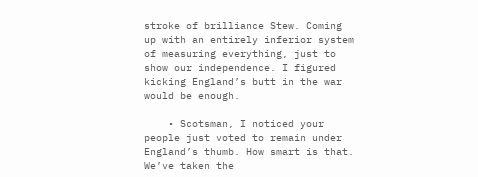stroke of brilliance Stew. Coming up with an entirely inferior system of measuring everything, just to show our independence. I figured kicking England’s butt in the war would be enough.

    • Scotsman, I noticed your people just voted to remain under England’s thumb. How smart is that. We’ve taken the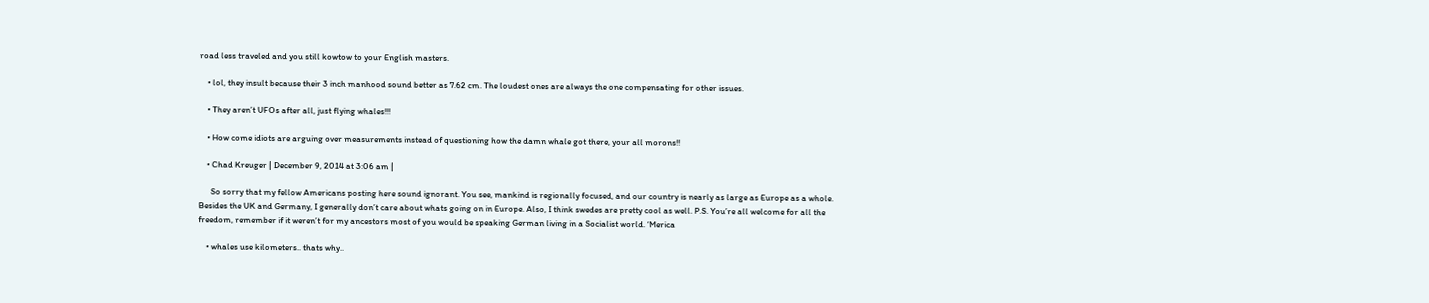road less traveled and you still kowtow to your English masters.

    • lol, they insult because their 3 inch manhood sound better as 7.62 cm. The loudest ones are always the one compensating for other issues.

    • They aren’t UFOs after all, just flying whales!!!

    • How come idiots are arguing over measurements instead of questioning how the damn whale got there, your all morons!!

    • Chad Kreuger | December 9, 2014 at 3:06 am |

      So sorry that my fellow Americans posting here sound ignorant. You see, mankind is regionally focused, and our country is nearly as large as Europe as a whole. Besides the UK and Germany, I generally don’t care about whats going on in Europe. Also, I think swedes are pretty cool as well. P.S. You’re all welcome for all the freedom, remember if it weren’t for my ancestors most of you would be speaking German living in a Socialist world. ‘Merica

    • whales use kilometers.. thats why..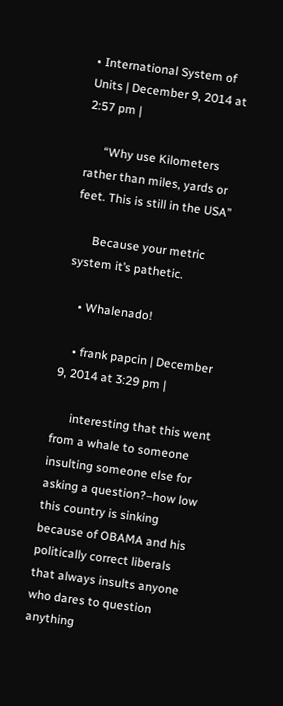• International System of Units | December 9, 2014 at 2:57 pm |

      “Why use Kilometers rather than miles, yards or feet. This is still in the USA”

      Because your metric system it’s pathetic.

    • Whalenado!

    • frank papcin | December 9, 2014 at 3:29 pm |

      interesting that this went from a whale to someone insulting someone else for asking a question?–how low this country is sinking because of OBAMA and his politically correct liberals that always insults anyone who dares to question anything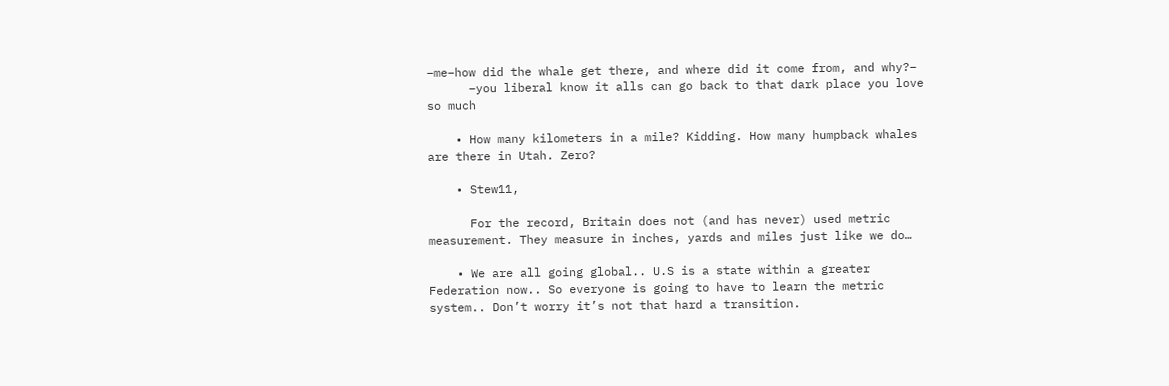–me–how did the whale get there, and where did it come from, and why?–
      –you liberal know it alls can go back to that dark place you love so much

    • How many kilometers in a mile? Kidding. How many humpback whales are there in Utah. Zero?

    • Stew11,

      For the record, Britain does not (and has never) used metric measurement. They measure in inches, yards and miles just like we do…

    • We are all going global.. U.S is a state within a greater Federation now.. So everyone is going to have to learn the metric system.. Don’t worry it’s not that hard a transition.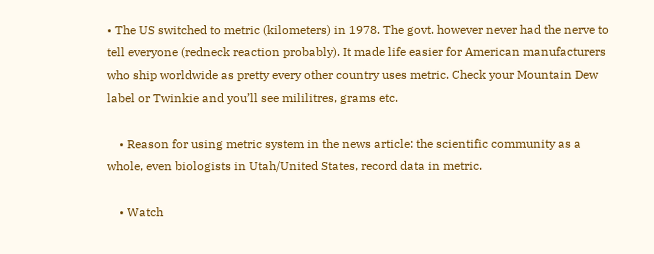• The US switched to metric (kilometers) in 1978. The govt. however never had the nerve to tell everyone (redneck reaction probably). It made life easier for American manufacturers who ship worldwide as pretty every other country uses metric. Check your Mountain Dew label or Twinkie and you’ll see mililitres, grams etc.

    • Reason for using metric system in the news article: the scientific community as a whole, even biologists in Utah/United States, record data in metric.

    • Watch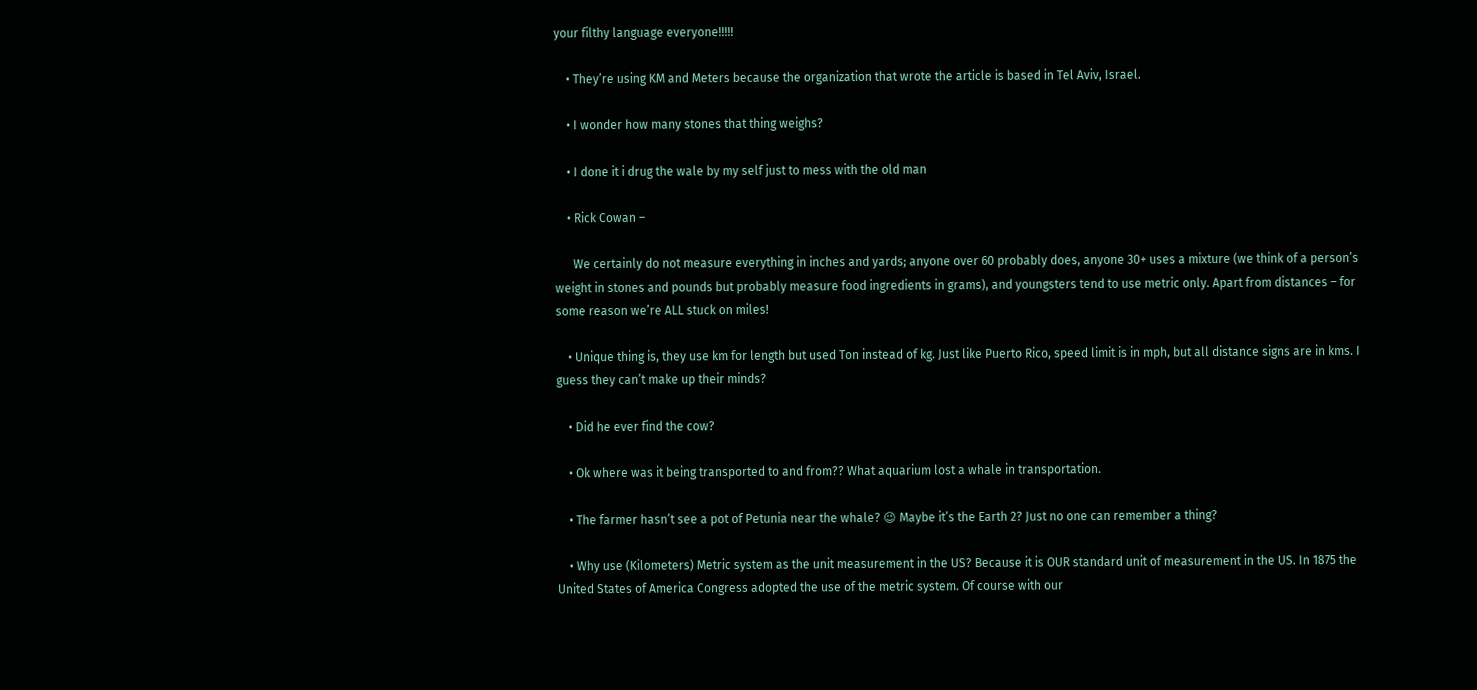your filthy language everyone!!!!!

    • They’re using KM and Meters because the organization that wrote the article is based in Tel Aviv, Israel.

    • I wonder how many stones that thing weighs?

    • I done it i drug the wale by my self just to mess with the old man

    • Rick Cowan –

      We certainly do not measure everything in inches and yards; anyone over 60 probably does, anyone 30+ uses a mixture (we think of a person’s weight in stones and pounds but probably measure food ingredients in grams), and youngsters tend to use metric only. Apart from distances – for some reason we’re ALL stuck on miles!

    • Unique thing is, they use km for length but used Ton instead of kg. Just like Puerto Rico, speed limit is in mph, but all distance signs are in kms. I guess they can’t make up their minds?

    • Did he ever find the cow?

    • Ok where was it being transported to and from?? What aquarium lost a whale in transportation.

    • The farmer hasn’t see a pot of Petunia near the whale? 😉 Maybe it’s the Earth 2? Just no one can remember a thing?

    • Why use (Kilometers) Metric system as the unit measurement in the US? Because it is OUR standard unit of measurement in the US. In 1875 the United States of America Congress adopted the use of the metric system. Of course with our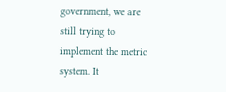government, we are still trying to implement the metric system. It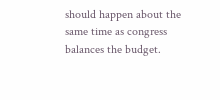should happen about the same time as congress balances the budget.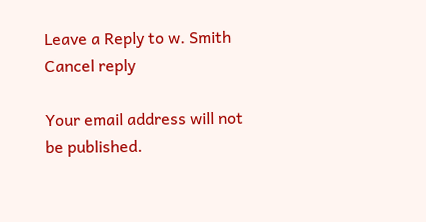Leave a Reply to w. Smith Cancel reply

Your email address will not be published.